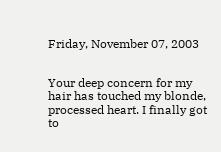Friday, November 07, 2003


Your deep concern for my hair has touched my blonde, processed heart. I finally got to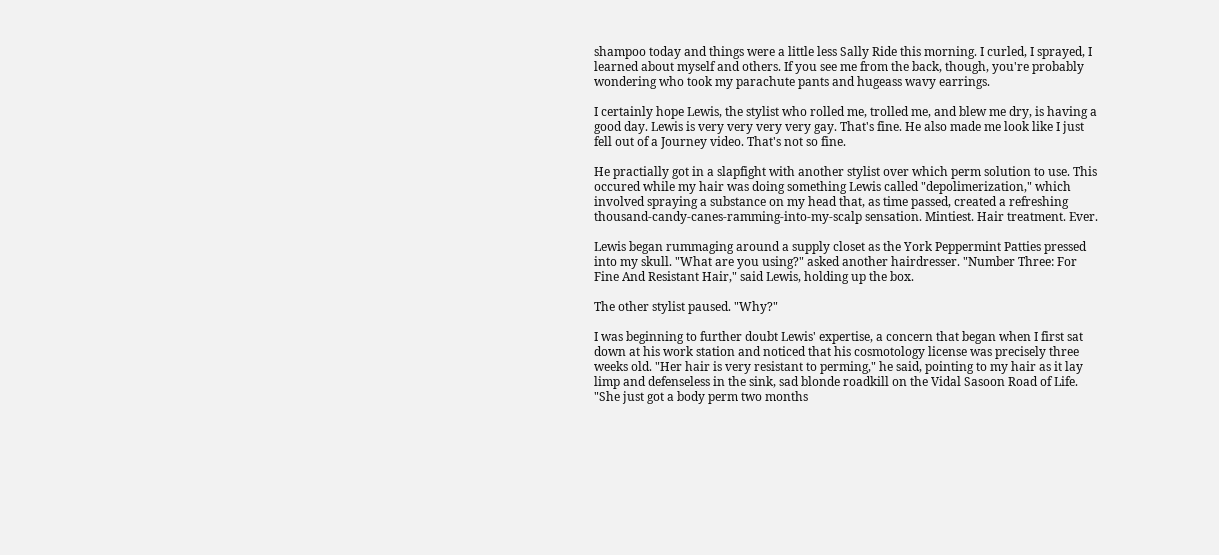shampoo today and things were a little less Sally Ride this morning. I curled, I sprayed, I learned about myself and others. If you see me from the back, though, you're probably wondering who took my parachute pants and hugeass wavy earrings.

I certainly hope Lewis, the stylist who rolled me, trolled me, and blew me dry, is having a good day. Lewis is very very very very gay. That's fine. He also made me look like I just fell out of a Journey video. That's not so fine.

He practially got in a slapfight with another stylist over which perm solution to use. This occured while my hair was doing something Lewis called "depolimerization," which involved spraying a substance on my head that, as time passed, created a refreshing thousand-candy-canes-ramming-into-my-scalp sensation. Mintiest. Hair treatment. Ever.

Lewis began rummaging around a supply closet as the York Peppermint Patties pressed into my skull. "What are you using?" asked another hairdresser. "Number Three: For Fine And Resistant Hair," said Lewis, holding up the box.

The other stylist paused. "Why?"

I was beginning to further doubt Lewis' expertise, a concern that began when I first sat down at his work station and noticed that his cosmotology license was precisely three weeks old. "Her hair is very resistant to perming," he said, pointing to my hair as it lay limp and defenseless in the sink, sad blonde roadkill on the Vidal Sasoon Road of Life. "She just got a body perm two months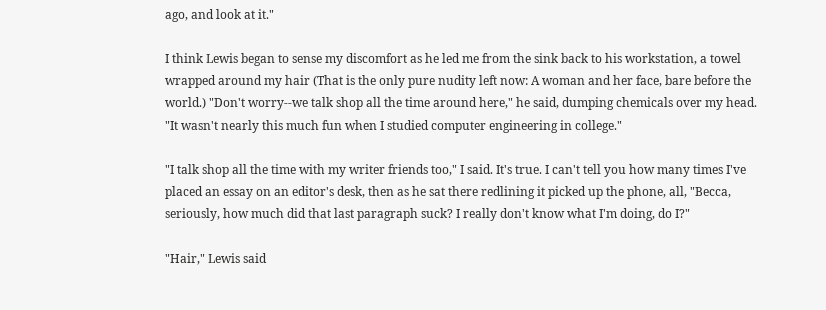ago, and look at it."

I think Lewis began to sense my discomfort as he led me from the sink back to his workstation, a towel wrapped around my hair (That is the only pure nudity left now: A woman and her face, bare before the world.) "Don't worry--we talk shop all the time around here," he said, dumping chemicals over my head. "It wasn't nearly this much fun when I studied computer engineering in college."

"I talk shop all the time with my writer friends too," I said. It's true. I can't tell you how many times I've placed an essay on an editor's desk, then as he sat there redlining it picked up the phone, all, "Becca, seriously, how much did that last paragraph suck? I really don't know what I'm doing, do I?"

"Hair," Lewis said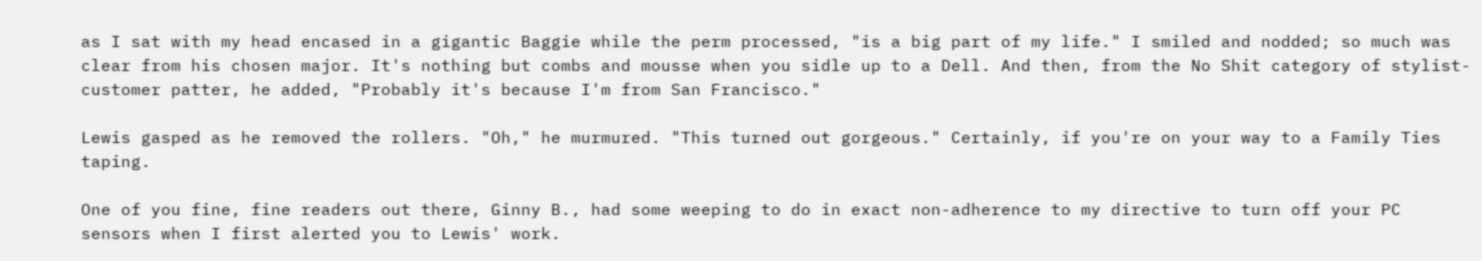as I sat with my head encased in a gigantic Baggie while the perm processed, "is a big part of my life." I smiled and nodded; so much was clear from his chosen major. It's nothing but combs and mousse when you sidle up to a Dell. And then, from the No Shit category of stylist-customer patter, he added, "Probably it's because I'm from San Francisco."

Lewis gasped as he removed the rollers. "Oh," he murmured. "This turned out gorgeous." Certainly, if you're on your way to a Family Ties taping.

One of you fine, fine readers out there, Ginny B., had some weeping to do in exact non-adherence to my directive to turn off your PC sensors when I first alerted you to Lewis' work.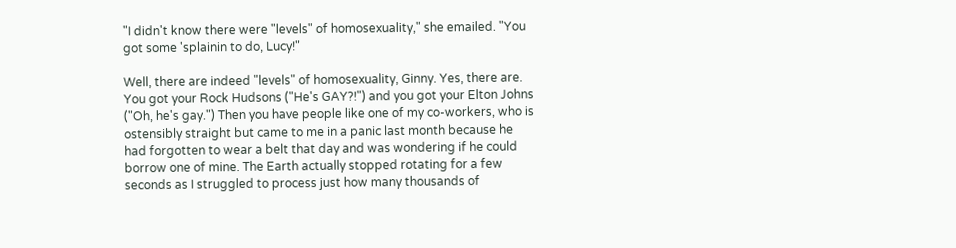"I didn't know there were "levels" of homosexuality," she emailed. "You got some 'splainin to do, Lucy!"

Well, there are indeed "levels" of homosexuality, Ginny. Yes, there are. You got your Rock Hudsons ("He's GAY?!") and you got your Elton Johns ("Oh, he's gay.") Then you have people like one of my co-workers, who is ostensibly straight but came to me in a panic last month because he had forgotten to wear a belt that day and was wondering if he could borrow one of mine. The Earth actually stopped rotating for a few seconds as I struggled to process just how many thousands of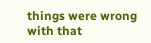things were wrong with that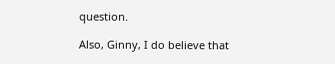question.

Also, Ginny, I do believe that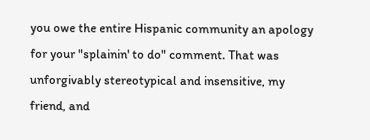you owe the entire Hispanic community an apology for your "splainin' to do" comment. That was unforgivably stereotypical and insensitive, my friend, and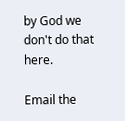by God we don't do that here.

Email the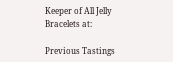Keeper of All Jelly Bracelets at:

Previous Tastings